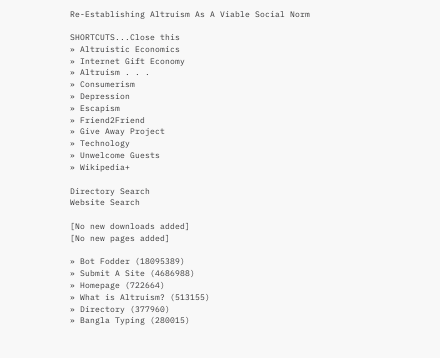Re-Establishing Altruism As A Viable Social Norm

SHORTCUTS...Close this
» Altruistic Economics
» Internet Gift Economy
» Altruism . . .
» Consumerism
» Depression
» Escapism
» Friend2Friend
» Give Away Project
» Technology
» Unwelcome Guests
» Wikipedia+

Directory Search
Website Search

[No new downloads added]
[No new pages added]

» Bot Fodder (18095389)
» Submit A Site (4686988)
» Homepage (722664)
» What is Altruism? (513155)
» Directory (377960)
» Bangla Typing (280015)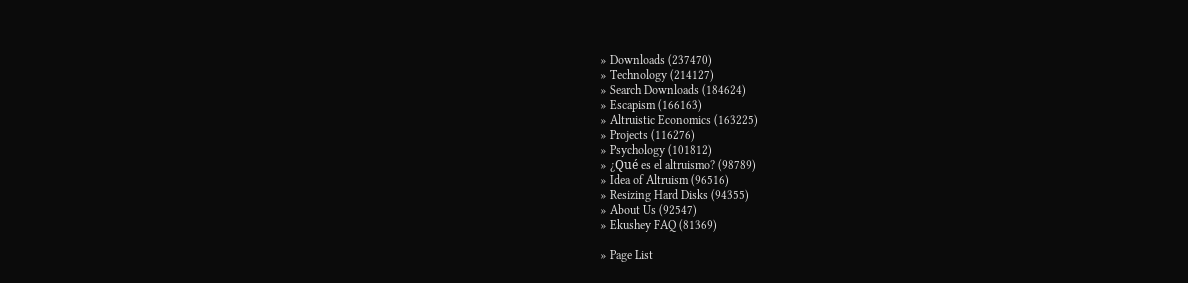» Downloads (237470)
» Technology (214127)
» Search Downloads (184624)
» Escapism (166163)
» Altruistic Economics (163225)
» Projects (116276)
» Psychology (101812)
» ¿Qué es el altruismo? (98789)
» Idea of Altruism (96516)
» Resizing Hard Disks (94355)
» About Us (92547)
» Ekushey FAQ (81369)

» Page List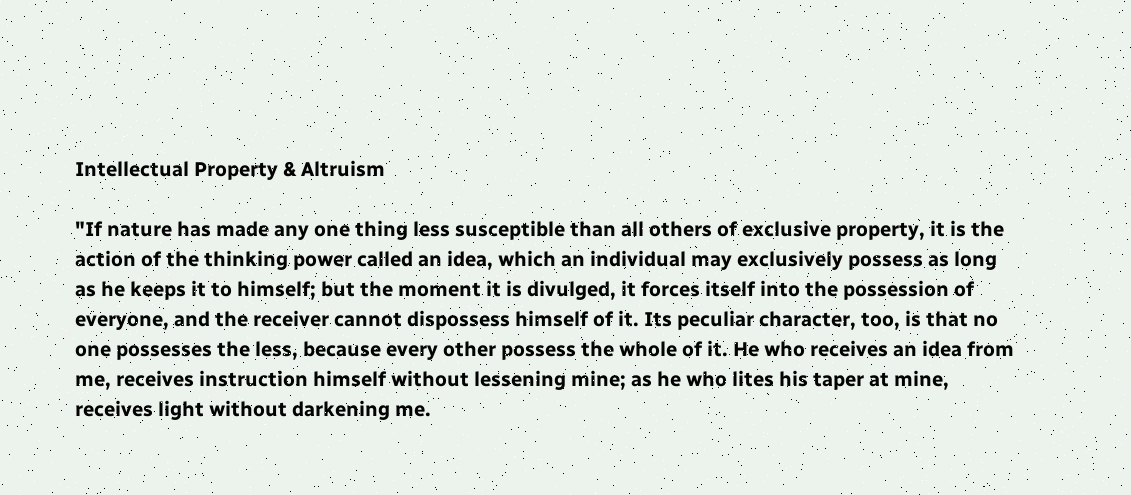Intellectual Property & Altruism

"If nature has made any one thing less susceptible than all others of exclusive property, it is the action of the thinking power called an idea, which an individual may exclusively possess as long as he keeps it to himself; but the moment it is divulged, it forces itself into the possession of everyone, and the receiver cannot dispossess himself of it. Its peculiar character, too, is that no one possesses the less, because every other possess the whole of it. He who receives an idea from me, receives instruction himself without lessening mine; as he who lites his taper at mine, receives light without darkening me.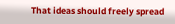That ideas should freely spread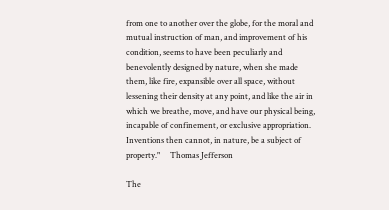from one to another over the globe, for the moral and mutual instruction of man, and improvement of his condition, seems to have been peculiarly and benevolently designed by nature, when she made them, like fire, expansible over all space, without lessening their density at any point, and like the air in which we breathe, move, and have our physical being, incapable of confinement, or exclusive appropriation. Inventions then cannot, in nature, be a subject of property."     Thomas Jefferson

The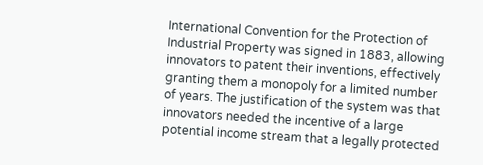International Convention for the Protection of Industrial Property was signed in 1883, allowing innovators to patent their inventions, effectively granting them a monopoly for a limited number of years. The justification of the system was that innovators needed the incentive of a large potential income stream that a legally protected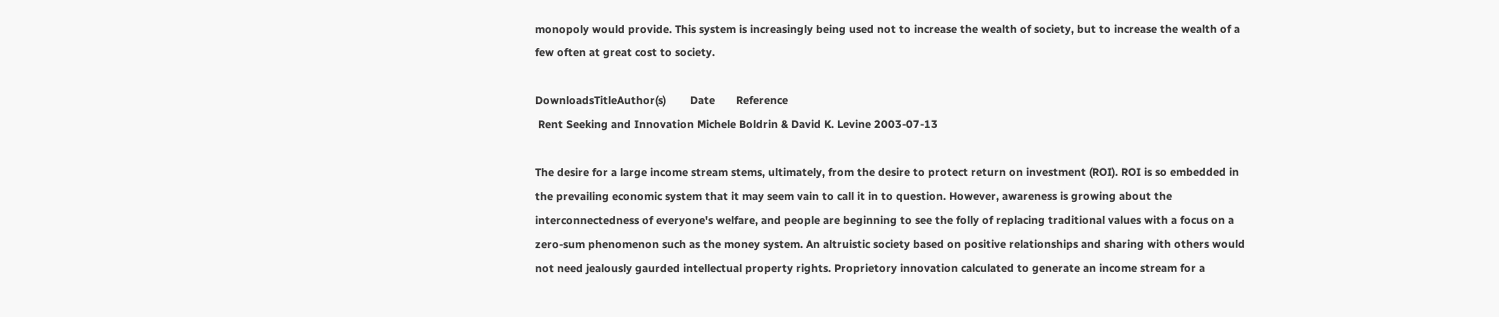monopoly would provide. This system is increasingly being used not to increase the wealth of society, but to increase the wealth of a few often at great cost to society.

DownloadsTitleAuthor(s)        Date       Reference
 Rent Seeking and Innovation Michele Boldrin & David K. Levine 2003-07-13

The desire for a large income stream stems, ultimately, from the desire to protect return on investment (ROI). ROI is so embedded in the prevailing economic system that it may seem vain to call it in to question. However, awareness is growing about the interconnectedness of everyone's welfare, and people are beginning to see the folly of replacing traditional values with a focus on a zero-sum phenomenon such as the money system. An altruistic society based on positive relationships and sharing with others would not need jealously gaurded intellectual property rights. Proprietory innovation calculated to generate an income stream for a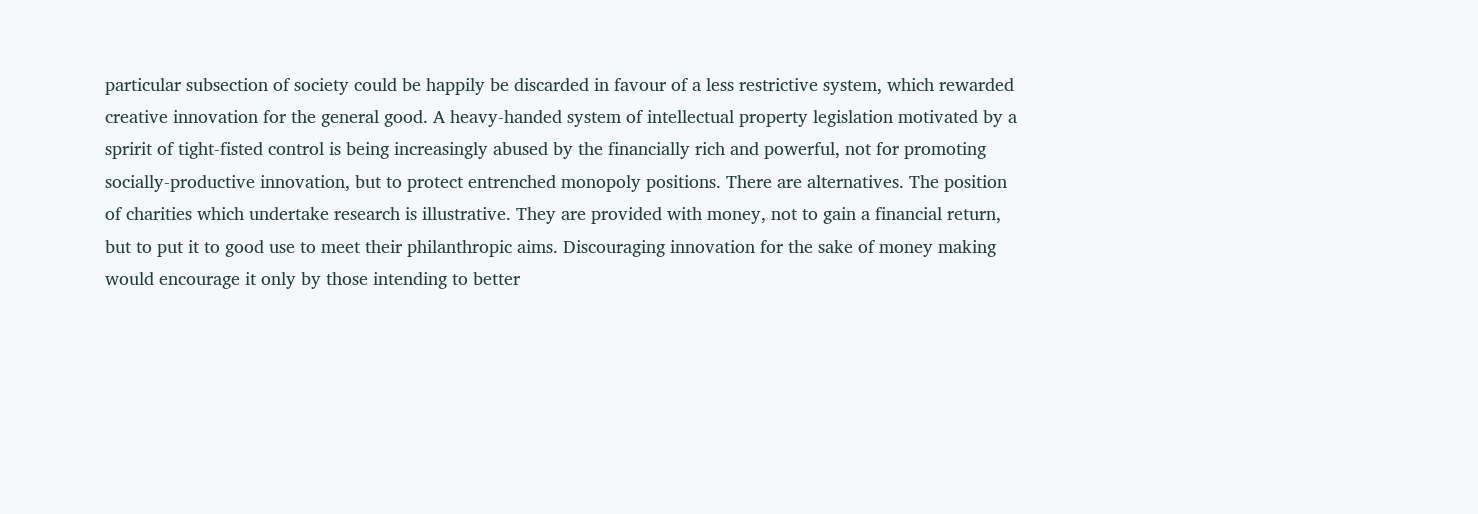particular subsection of society could be happily be discarded in favour of a less restrictive system, which rewarded creative innovation for the general good. A heavy-handed system of intellectual property legislation motivated by a spririt of tight-fisted control is being increasingly abused by the financially rich and powerful, not for promoting socially-productive innovation, but to protect entrenched monopoly positions. There are alternatives. The position of charities which undertake research is illustrative. They are provided with money, not to gain a financial return, but to put it to good use to meet their philanthropic aims. Discouraging innovation for the sake of money making would encourage it only by those intending to better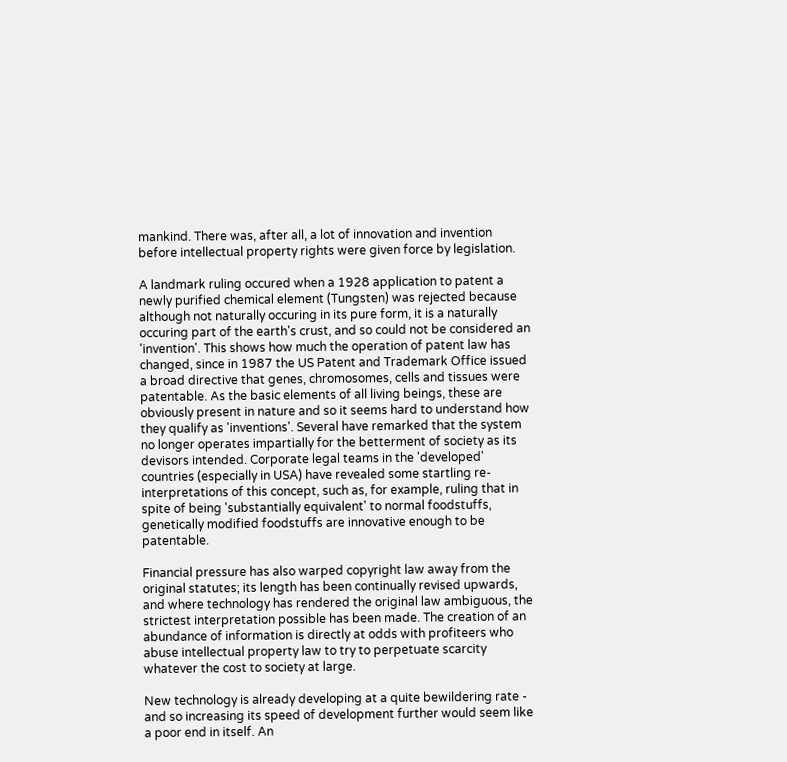mankind. There was, after all, a lot of innovation and invention before intellectual property rights were given force by legislation.

A landmark ruling occured when a 1928 application to patent a newly purified chemical element (Tungsten) was rejected because although not naturally occuring in its pure form, it is a naturally occuring part of the earth's crust, and so could not be considered an 'invention'. This shows how much the operation of patent law has changed, since in 1987 the US Patent and Trademark Office issued a broad directive that genes, chromosomes, cells and tissues were patentable. As the basic elements of all living beings, these are obviously present in nature and so it seems hard to understand how they qualify as 'inventions'. Several have remarked that the system no longer operates impartially for the betterment of society as its devisors intended. Corporate legal teams in the 'developed' countries (especially in USA) have revealed some startling re-interpretations of this concept, such as, for example, ruling that in spite of being 'substantially equivalent' to normal foodstuffs, genetically modified foodstuffs are innovative enough to be patentable.

Financial pressure has also warped copyright law away from the original statutes; its length has been continually revised upwards, and where technology has rendered the original law ambiguous, the strictest interpretation possible has been made. The creation of an abundance of information is directly at odds with profiteers who abuse intellectual property law to try to perpetuate scarcity whatever the cost to society at large.

New technology is already developing at a quite bewildering rate - and so increasing its speed of development further would seem like a poor end in itself. An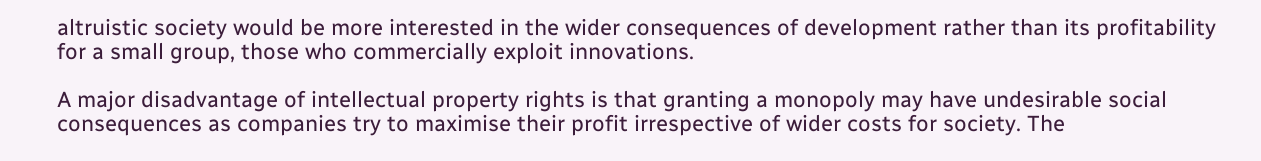altruistic society would be more interested in the wider consequences of development rather than its profitability for a small group, those who commercially exploit innovations.

A major disadvantage of intellectual property rights is that granting a monopoly may have undesirable social consequences as companies try to maximise their profit irrespective of wider costs for society. The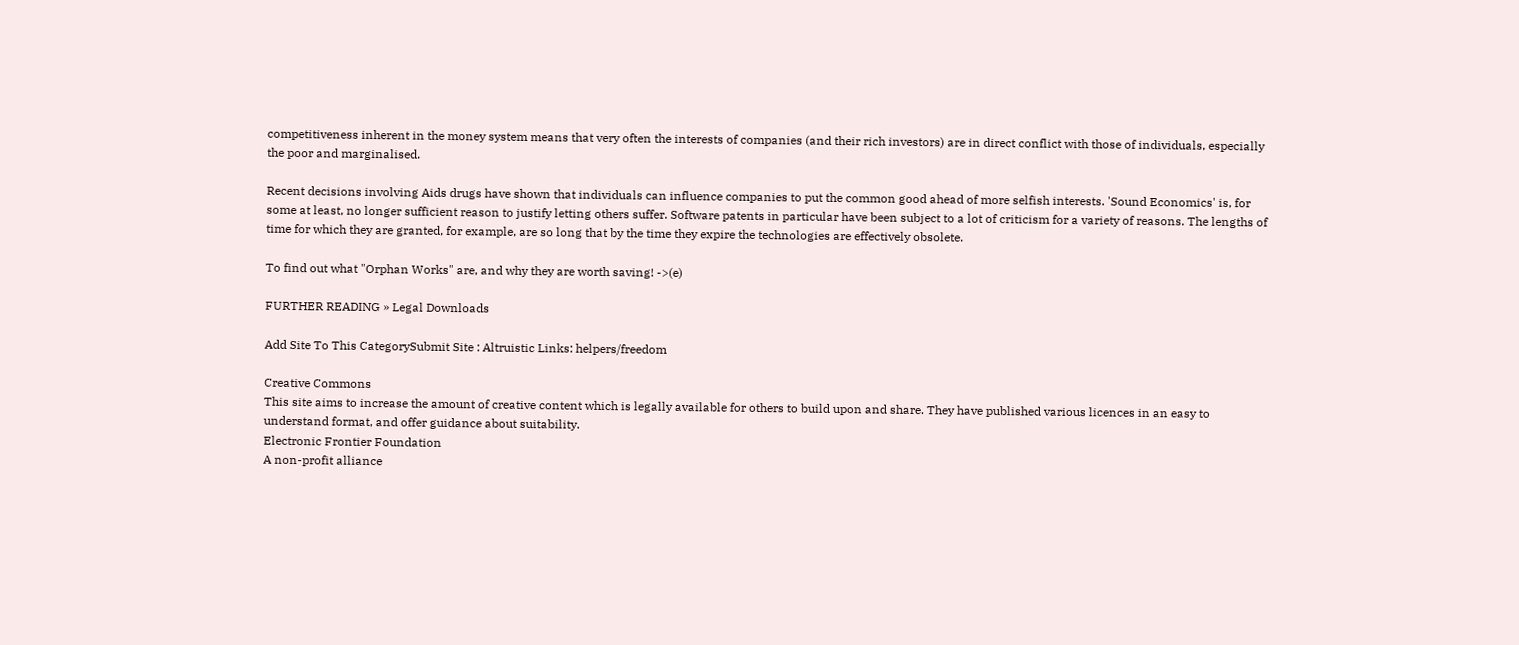competitiveness inherent in the money system means that very often the interests of companies (and their rich investors) are in direct conflict with those of individuals, especially the poor and marginalised.

Recent decisions involving Aids drugs have shown that individuals can influence companies to put the common good ahead of more selfish interests. 'Sound Economics' is, for some at least, no longer sufficient reason to justify letting others suffer. Software patents in particular have been subject to a lot of criticism for a variety of reasons. The lengths of time for which they are granted, for example, are so long that by the time they expire the technologies are effectively obsolete.

To find out what "Orphan Works" are, and why they are worth saving! ->(e)

FURTHER READING » Legal Downloads

Add Site To This CategorySubmit Site : Altruistic Links: helpers/freedom

Creative Commons
This site aims to increase the amount of creative content which is legally available for others to build upon and share. They have published various licences in an easy to understand format, and offer guidance about suitability.
Electronic Frontier Foundation
A non-profit alliance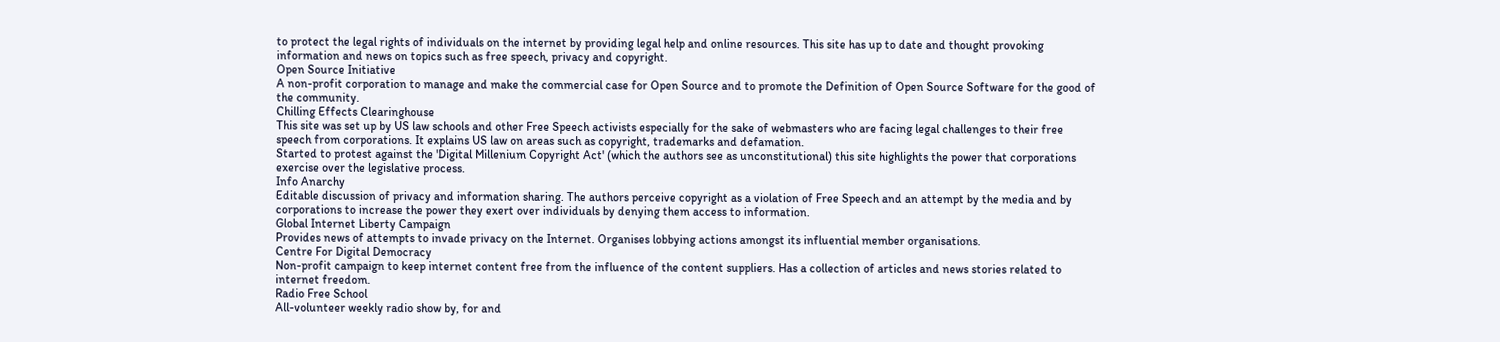to protect the legal rights of individuals on the internet by providing legal help and online resources. This site has up to date and thought provoking information and news on topics such as free speech, privacy and copyright.
Open Source Initiative
A non-profit corporation to manage and make the commercial case for Open Source and to promote the Definition of Open Source Software for the good of the community.
Chilling Effects Clearinghouse
This site was set up by US law schools and other Free Speech activists especially for the sake of webmasters who are facing legal challenges to their free speech from corporations. It explains US law on areas such as copyright, trademarks and defamation.
Started to protest against the 'Digital Millenium Copyright Act' (which the authors see as unconstitutional) this site highlights the power that corporations exercise over the legislative process.
Info Anarchy
Editable discussion of privacy and information sharing. The authors perceive copyright as a violation of Free Speech and an attempt by the media and by corporations to increase the power they exert over individuals by denying them access to information.
Global Internet Liberty Campaign
Provides news of attempts to invade privacy on the Internet. Organises lobbying actions amongst its influential member organisations.
Centre For Digital Democracy
Non-profit campaign to keep internet content free from the influence of the content suppliers. Has a collection of articles and news stories related to internet freedom.
Radio Free School
All-volunteer weekly radio show by, for and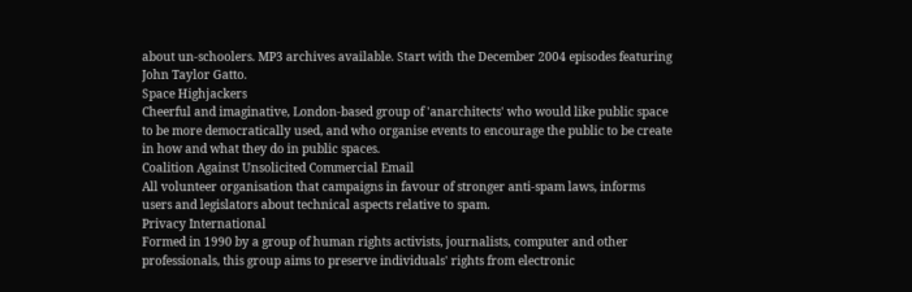about un-schoolers. MP3 archives available. Start with the December 2004 episodes featuring John Taylor Gatto.
Space Highjackers
Cheerful and imaginative, London-based group of 'anarchitects' who would like public space to be more democratically used, and who organise events to encourage the public to be create in how and what they do in public spaces.
Coalition Against Unsolicited Commercial Email
All volunteer organisation that campaigns in favour of stronger anti-spam laws, informs users and legislators about technical aspects relative to spam.
Privacy International
Formed in 1990 by a group of human rights activists, journalists, computer and other professionals, this group aims to preserve individuals' rights from electronic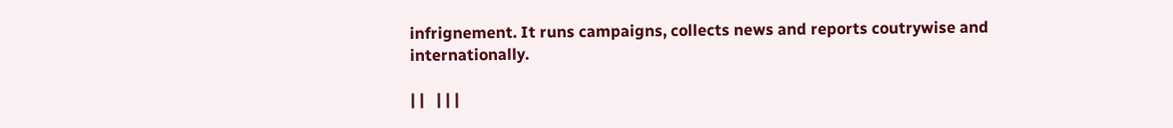infrignement. It runs campaigns, collects news and reports coutrywise and internationally.

| |   | | |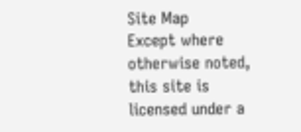Site Map
Except where otherwise noted, this site is
licensed under a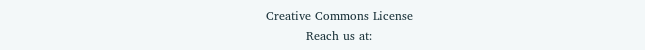Creative Commons License
          Reach us at: